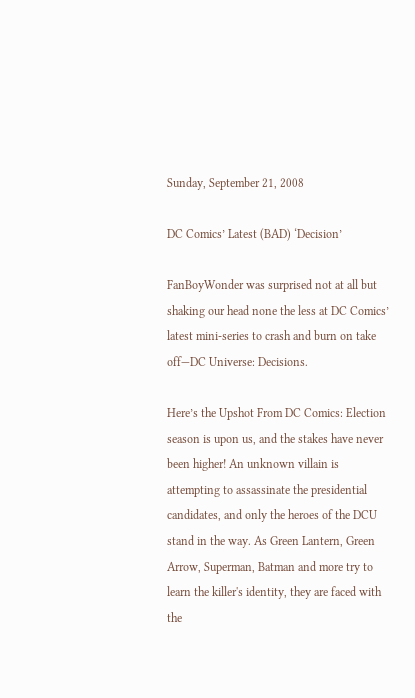Sunday, September 21, 2008

DC Comics’ Latest (BAD) ‘Decision’

FanBoyWonder was surprised not at all but shaking our head none the less at DC Comics’ latest mini-series to crash and burn on take off—DC Universe: Decisions.

Here’s the Upshot From DC Comics: Election season is upon us, and the stakes have never been higher! An unknown villain is attempting to assassinate the presidential candidates, and only the heroes of the DCU stand in the way. As Green Lantern, Green Arrow, Superman, Batman and more try to learn the killer's identity, they are faced with the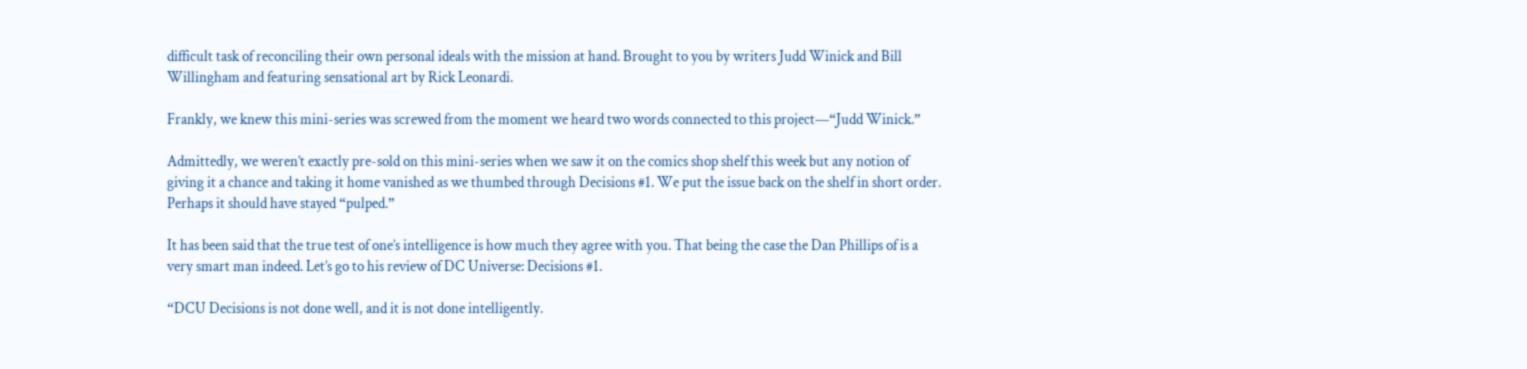difficult task of reconciling their own personal ideals with the mission at hand. Brought to you by writers Judd Winick and Bill Willingham and featuring sensational art by Rick Leonardi.

Frankly, we knew this mini-series was screwed from the moment we heard two words connected to this project—“Judd Winick.”

Admittedly, we weren’t exactly pre-sold on this mini-series when we saw it on the comics shop shelf this week but any notion of giving it a chance and taking it home vanished as we thumbed through Decisions #1. We put the issue back on the shelf in short order. Perhaps it should have stayed “pulped.”

It has been said that the true test of one’s intelligence is how much they agree with you. That being the case the Dan Phillips of is a very smart man indeed. Let’s go to his review of DC Universe: Decisions #1.

“DCU Decisions is not done well, and it is not done intelligently.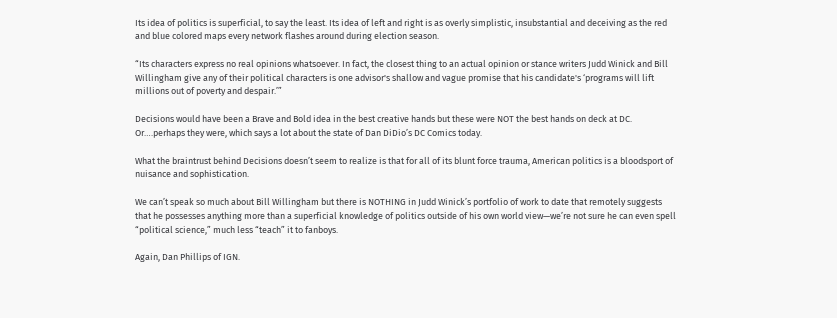Its idea of politics is superficial, to say the least. Its idea of left and right is as overly simplistic, insubstantial and deceiving as the red and blue colored maps every network flashes around during election season.

“Its characters express no real opinions whatsoever. In fact, the closest thing to an actual opinion or stance writers Judd Winick and Bill Willingham give any of their political characters is one advisor's shallow and vague promise that his candidate's ‘programs will lift millions out of poverty and despair.’”

Decisions would have been a Brave and Bold idea in the best creative hands but these were NOT the best hands on deck at DC. Or….perhaps they were, which says a lot about the state of Dan DiDio’s DC Comics today.

What the braintrust behind Decisions doesn’t seem to realize is that for all of its blunt force trauma, American politics is a bloodsport of nuisance and sophistication.

We can’t speak so much about Bill Willingham but there is NOTHING in Judd Winick’s portfolio of work to date that remotely suggests that he possesses anything more than a superficial knowledge of politics outside of his own world view—we’re not sure he can even spell “political science,” much less “teach” it to fanboys.

Again, Dan Phillips of IGN.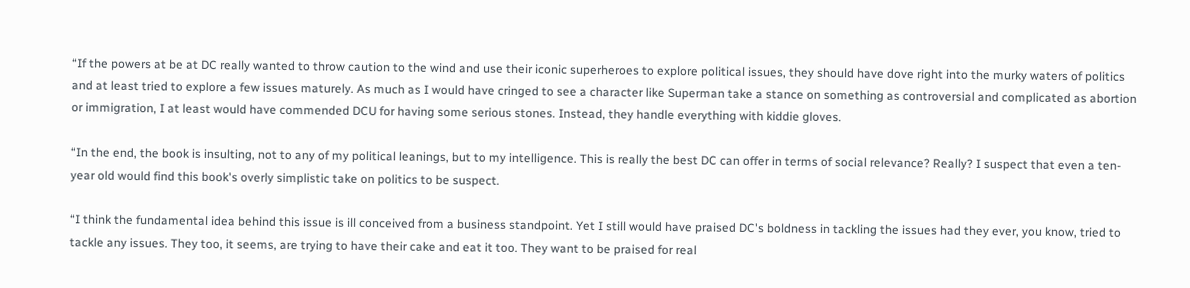“If the powers at be at DC really wanted to throw caution to the wind and use their iconic superheroes to explore political issues, they should have dove right into the murky waters of politics and at least tried to explore a few issues maturely. As much as I would have cringed to see a character like Superman take a stance on something as controversial and complicated as abortion or immigration, I at least would have commended DCU for having some serious stones. Instead, they handle everything with kiddie gloves.

“In the end, the book is insulting, not to any of my political leanings, but to my intelligence. This is really the best DC can offer in terms of social relevance? Really? I suspect that even a ten-year old would find this book's overly simplistic take on politics to be suspect.

“I think the fundamental idea behind this issue is ill conceived from a business standpoint. Yet I still would have praised DC's boldness in tackling the issues had they ever, you know, tried to tackle any issues. They too, it seems, are trying to have their cake and eat it too. They want to be praised for real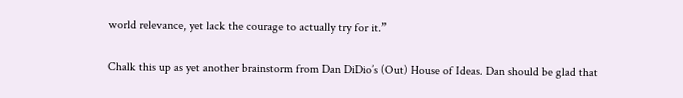world relevance, yet lack the courage to actually try for it.”

Chalk this up as yet another brainstorm from Dan DiDio’s (Out) House of Ideas. Dan should be glad that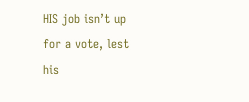HIS job isn’t up for a vote, lest his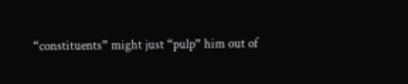“constituents” might just “pulp” him out of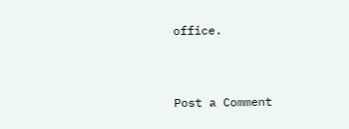office.


Post a Comment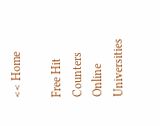<< Home

Free Hit Counters
Online Universities